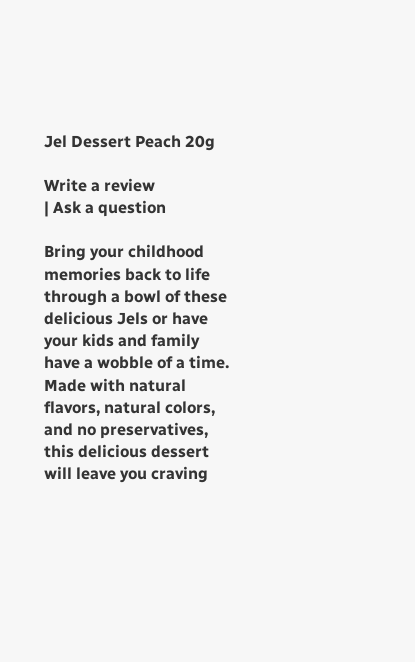Jel Dessert Peach 20g

Write a review
| Ask a question

Bring your childhood memories back to life through a bowl of these delicious Jels or have your kids and family have a wobble of a time. Made with natural flavors, natural colors, and no preservatives, this delicious dessert will leave you craving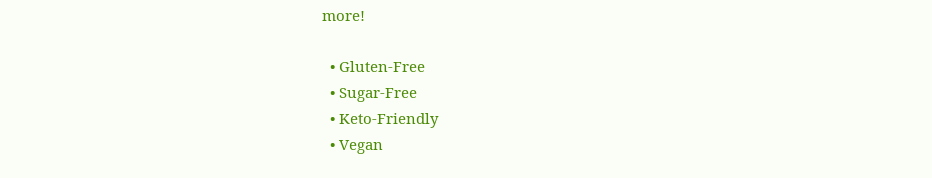more!

  • Gluten-Free
  • Sugar-Free
  • Keto-Friendly
  • Vegan